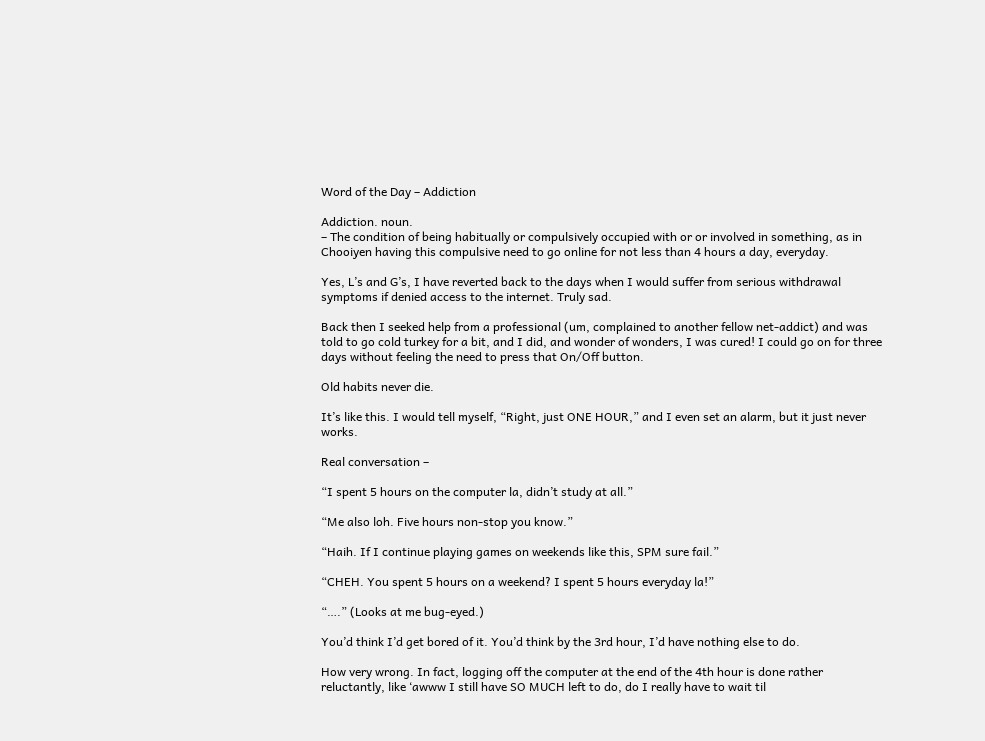Word of the Day – Addiction

Addiction. noun.
– The condition of being habitually or compulsively occupied with or or involved in something, as in Chooiyen having this compulsive need to go online for not less than 4 hours a day, everyday.

Yes, L’s and G’s, I have reverted back to the days when I would suffer from serious withdrawal symptoms if denied access to the internet. Truly sad.

Back then I seeked help from a professional (um, complained to another fellow net-addict) and was told to go cold turkey for a bit, and I did, and wonder of wonders, I was cured! I could go on for three days without feeling the need to press that On/Off button.

Old habits never die.

It’s like this. I would tell myself, “Right, just ONE HOUR,” and I even set an alarm, but it just never works.

Real conversation –

“I spent 5 hours on the computer la, didn’t study at all.”

“Me also loh. Five hours non-stop you know.”

“Haih. If I continue playing games on weekends like this, SPM sure fail.”

“CHEH. You spent 5 hours on a weekend? I spent 5 hours everyday la!”

“….” (Looks at me bug-eyed.)

You’d think I’d get bored of it. You’d think by the 3rd hour, I’d have nothing else to do.

How very wrong. In fact, logging off the computer at the end of the 4th hour is done rather reluctantly, like ‘awww I still have SO MUCH left to do, do I really have to wait til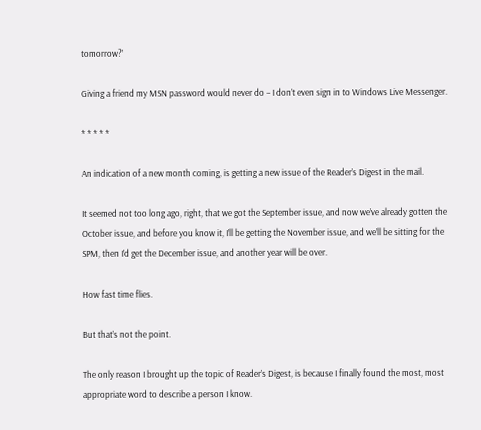tomorrow?’

Giving a friend my MSN password would never do – I don’t even sign in to Windows Live Messenger.

* * * * *

An indication of a new month coming, is getting a new issue of the Reader’s Digest in the mail.

It seemed not too long ago, right, that we got the September issue, and now we’ve already gotten the October issue, and before you know it, I’ll be getting the November issue, and we’ll be sitting for the SPM, then I’d get the December issue, and another year will be over.

How fast time flies.

But that’s not the point.

The only reason I brought up the topic of Reader’s Digest, is because I finally found the most, most appropriate word to describe a person I know.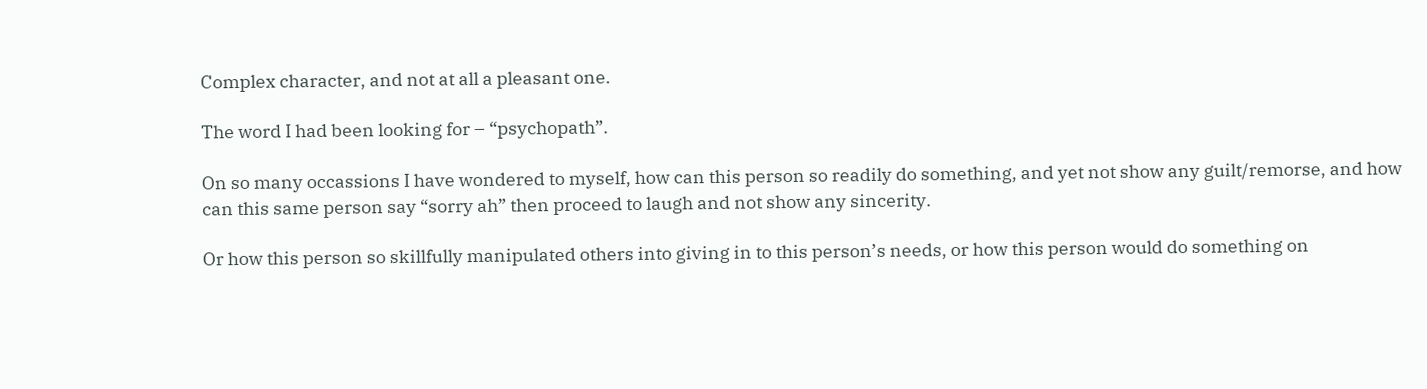Complex character, and not at all a pleasant one.

The word I had been looking for – “psychopath”.

On so many occassions I have wondered to myself, how can this person so readily do something, and yet not show any guilt/remorse, and how can this same person say “sorry ah” then proceed to laugh and not show any sincerity.

Or how this person so skillfully manipulated others into giving in to this person’s needs, or how this person would do something on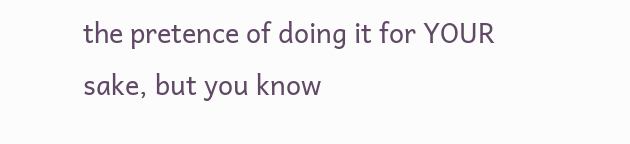the pretence of doing it for YOUR sake, but you know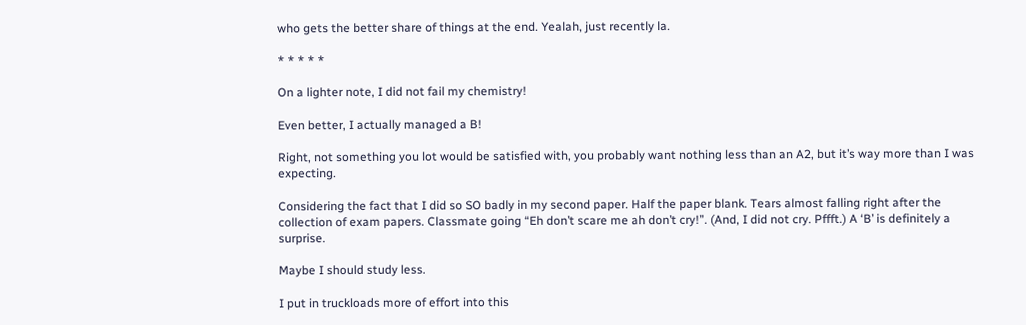who gets the better share of things at the end. Yealah, just recently la.

* * * * *

On a lighter note, I did not fail my chemistry!

Even better, I actually managed a B!

Right, not something you lot would be satisfied with, you probably want nothing less than an A2, but it’s way more than I was expecting.

Considering the fact that I did so SO badly in my second paper. Half the paper blank. Tears almost falling right after the collection of exam papers. Classmate going “Eh don’t scare me ah don’t cry!”. (And, I did not cry. Pffft.) A ‘B’ is definitely a surprise.

Maybe I should study less.

I put in truckloads more of effort into this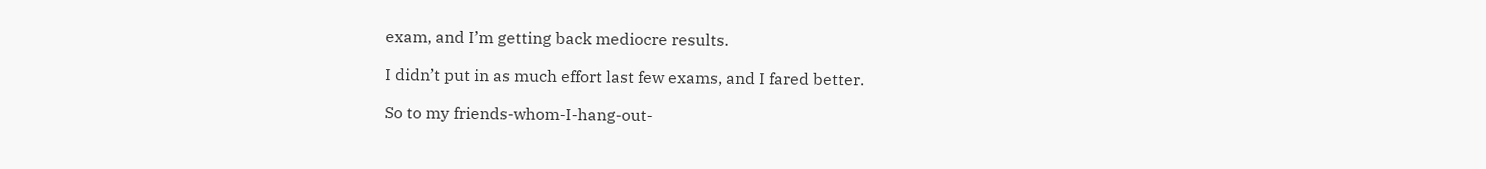exam, and I’m getting back mediocre results.

I didn’t put in as much effort last few exams, and I fared better.

So to my friends-whom-I-hang-out-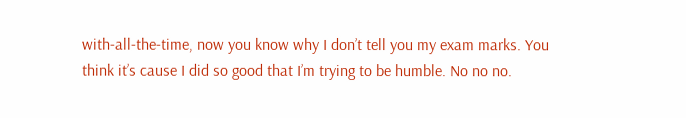with-all-the-time, now you know why I don’t tell you my exam marks. You think it’s cause I did so good that I’m trying to be humble. No no no.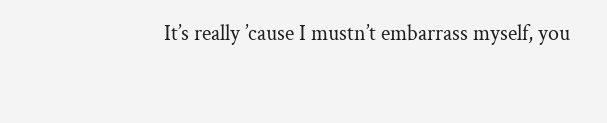It’s really ’cause I mustn’t embarrass myself, you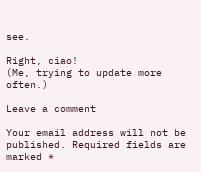see.

Right, ciao!
(Me, trying to update more often.)

Leave a comment

Your email address will not be published. Required fields are marked *